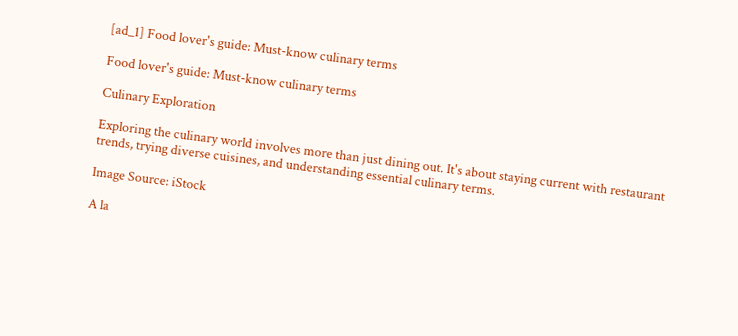[ad_1] Food lover's guide: Must-know culinary terms

Food lover's guide: Must-know culinary terms

Culinary Exploration

Exploring the culinary world involves more than just dining out. It's about staying current with restaurant trends, trying diverse cuisines, and understanding essential culinary terms.

Image Source: iStock

A la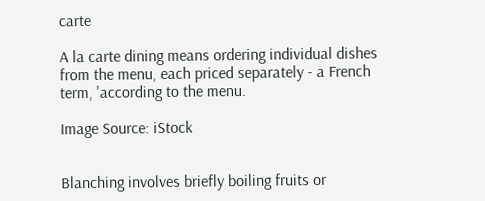carte

A la carte dining means ordering individual dishes from the menu, each priced separately - a French term, 'according to the menu.

Image Source: iStock


Blanching involves briefly boiling fruits or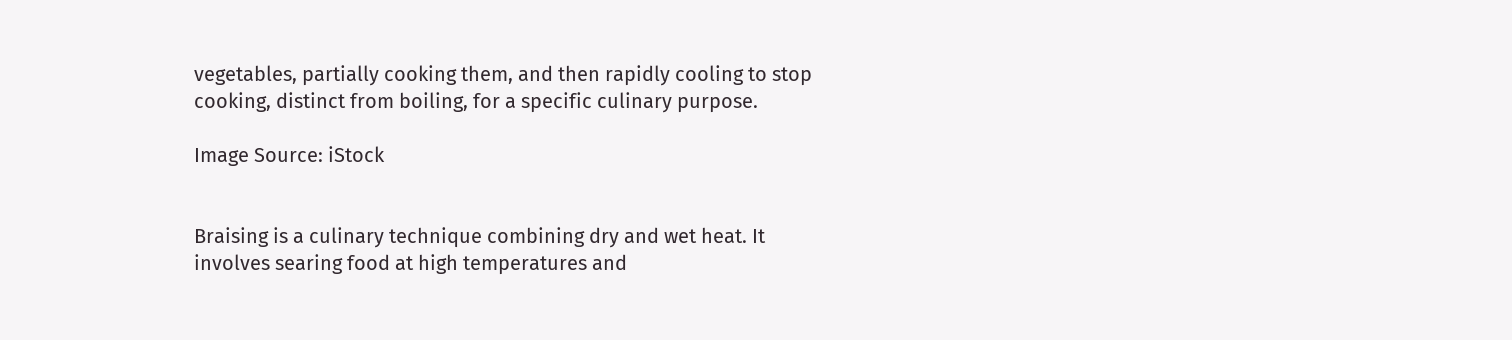vegetables, partially cooking them, and then rapidly cooling to stop cooking, distinct from boiling, for a specific culinary purpose.

Image Source: iStock


Braising is a culinary technique combining dry and wet heat. It involves searing food at high temperatures and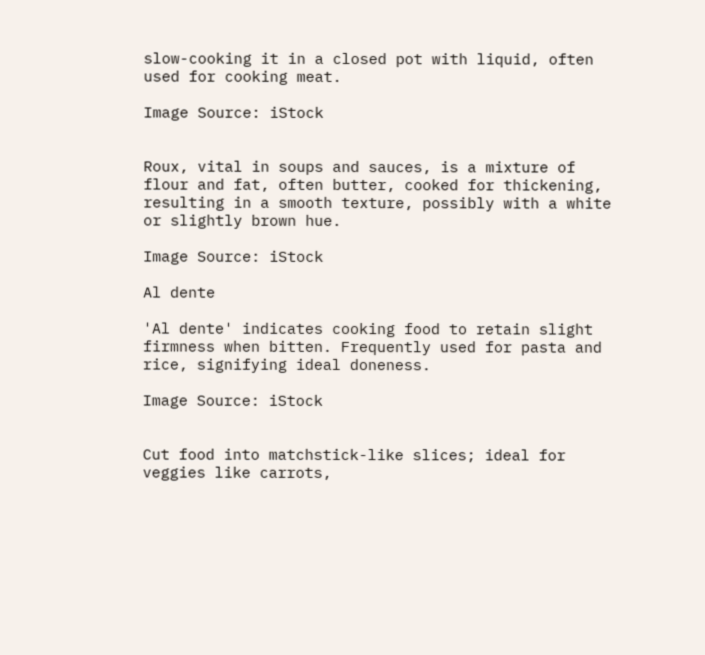slow-cooking it in a closed pot with liquid, often used for cooking meat.

Image Source: iStock


Roux, vital in soups and sauces, is a mixture of flour and fat, often butter, cooked for thickening, resulting in a smooth texture, possibly with a white or slightly brown hue.

Image Source: iStock

Al dente

'Al dente' indicates cooking food to retain slight firmness when bitten. Frequently used for pasta and rice, signifying ideal doneness.

Image Source: iStock


Cut food into matchstick-like slices; ideal for veggies like carrots,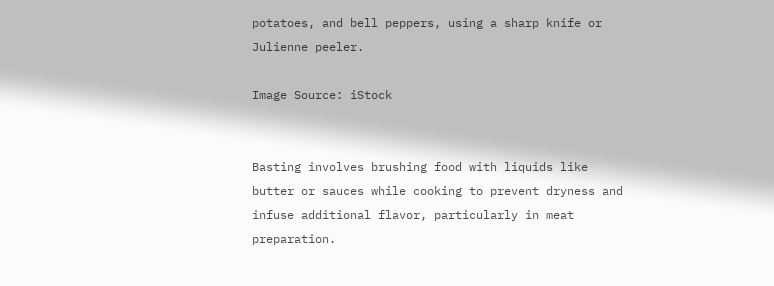potatoes, and bell peppers, using a sharp knife or Julienne peeler.

Image Source: iStock


Basting involves brushing food with liquids like butter or sauces while cooking to prevent dryness and infuse additional flavor, particularly in meat preparation.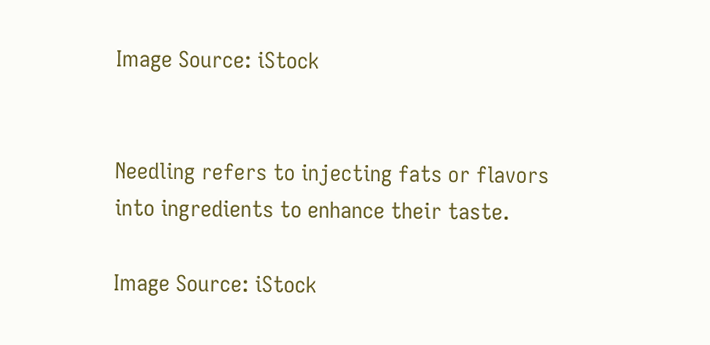Image Source: iStock


Needling refers to injecting fats or flavors into ingredients to enhance their taste.

Image Source: iStock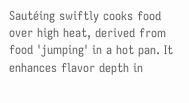Sautéing swiftly cooks food over high heat, derived from food 'jumping' in a hot pan. It enhances flavor depth in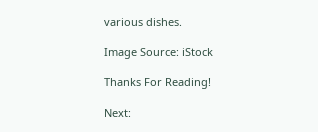various dishes.

Image Source: iStock

Thanks For Reading!

Next: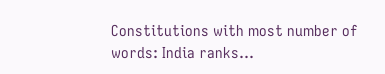Constitutions with most number of words: India ranks...